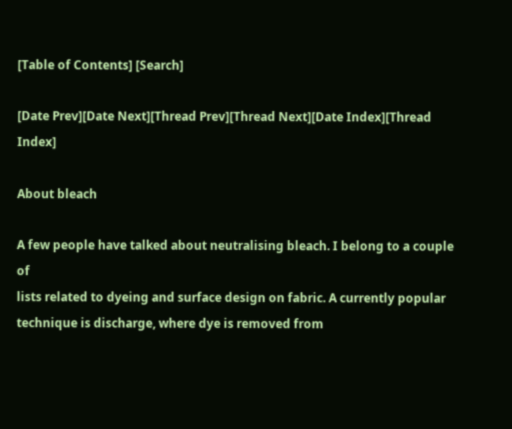[Table of Contents] [Search]

[Date Prev][Date Next][Thread Prev][Thread Next][Date Index][Thread Index]

About bleach

A few people have talked about neutralising bleach. I belong to a couple of
lists related to dyeing and surface design on fabric. A currently popular
technique is discharge, where dye is removed from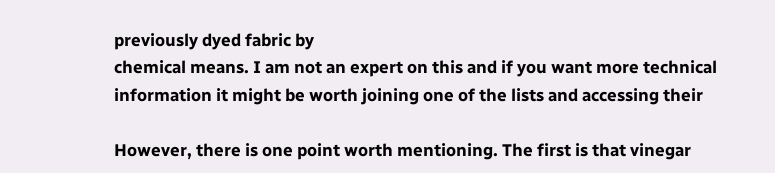previously dyed fabric by
chemical means. I am not an expert on this and if you want more technical
information it might be worth joining one of the lists and accessing their

However, there is one point worth mentioning. The first is that vinegar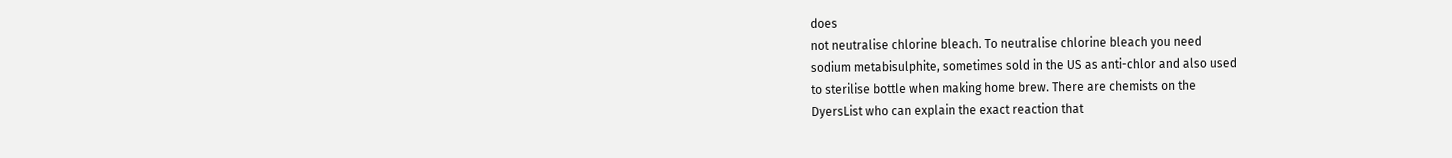does
not neutralise chlorine bleach. To neutralise chlorine bleach you need
sodium metabisulphite, sometimes sold in the US as anti-chlor and also used
to sterilise bottle when making home brew. There are chemists on the
DyersList who can explain the exact reaction that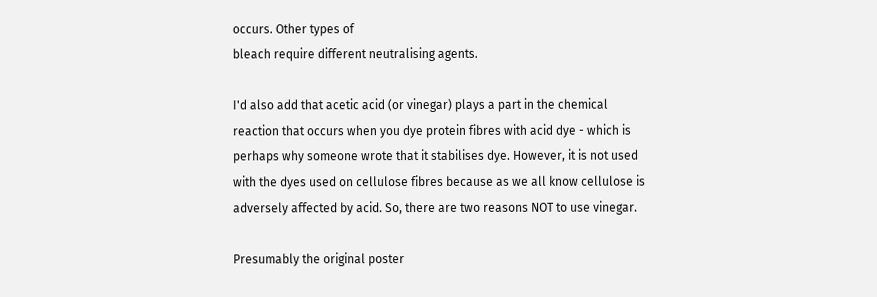occurs. Other types of
bleach require different neutralising agents.

I'd also add that acetic acid (or vinegar) plays a part in the chemical
reaction that occurs when you dye protein fibres with acid dye - which is
perhaps why someone wrote that it stabilises dye. However, it is not used
with the dyes used on cellulose fibres because as we all know cellulose is
adversely affected by acid. So, there are two reasons NOT to use vinegar.

Presumably the original poster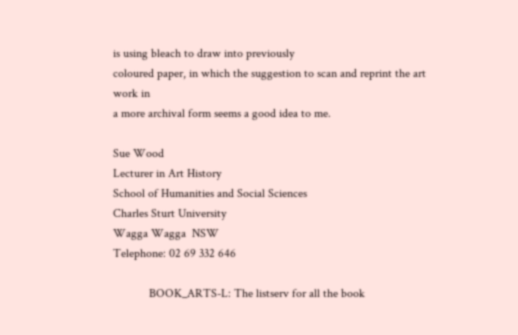is using bleach to draw into previously
coloured paper, in which the suggestion to scan and reprint the art work in
a more archival form seems a good idea to me.

Sue Wood
Lecturer in Art History
School of Humanities and Social Sciences
Charles Sturt University
Wagga Wagga  NSW
Telephone: 02 69 332 646

            BOOK_ARTS-L: The listserv for all the book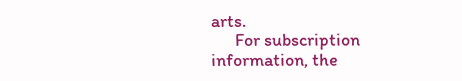arts.
      For subscription information, the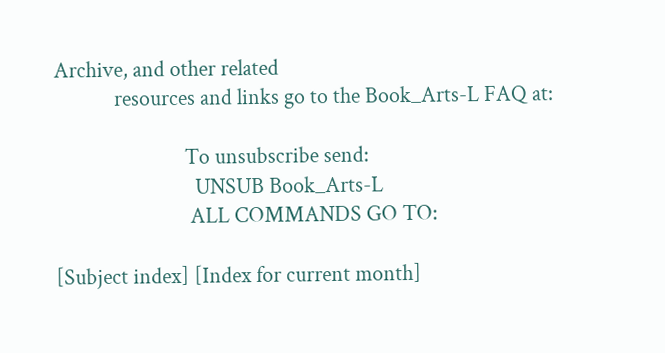Archive, and other related
            resources and links go to the Book_Arts-L FAQ at:

                          To unsubscribe send:
                            UNSUB Book_Arts-L
                           ALL COMMANDS GO TO:

[Subject index] [Index for current month]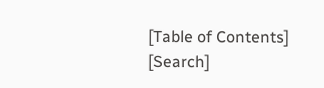[Table of Contents] [Search]